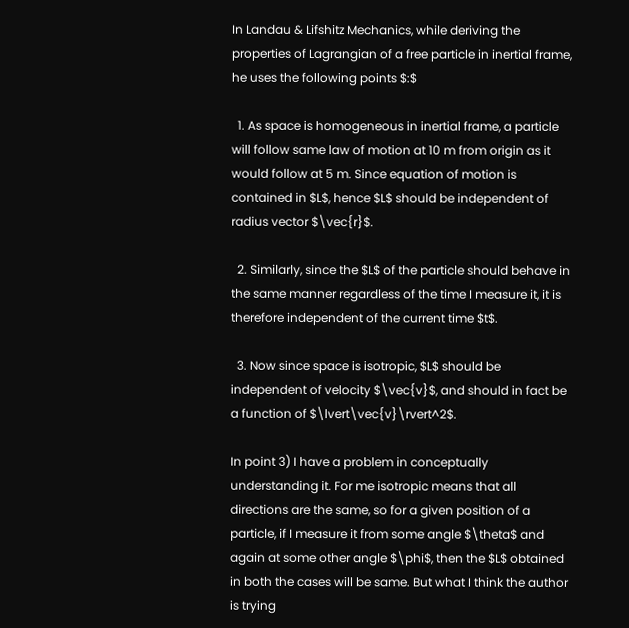In Landau & Lifshitz Mechanics, while deriving the properties of Lagrangian of a free particle in inertial frame, he uses the following points $:$

  1. As space is homogeneous in inertial frame, a particle will follow same law of motion at 10 m from origin as it would follow at 5 m. Since equation of motion is contained in $L$, hence $L$ should be independent of radius vector $\vec{r}$.

  2. Similarly, since the $L$ of the particle should behave in the same manner regardless of the time I measure it, it is therefore independent of the current time $t$.

  3. Now since space is isotropic, $L$ should be independent of velocity $\vec{v}$, and should in fact be a function of $\lvert\vec{v}\rvert^2$.

In point 3) I have a problem in conceptually understanding it. For me isotropic means that all directions are the same, so for a given position of a particle, if I measure it from some angle $\theta$ and again at some other angle $\phi$, then the $L$ obtained in both the cases will be same. But what I think the author is trying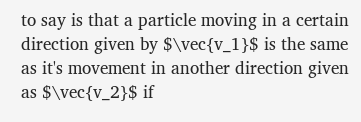to say is that a particle moving in a certain direction given by $\vec{v_1}$ is the same as it's movement in another direction given as $\vec{v_2}$ if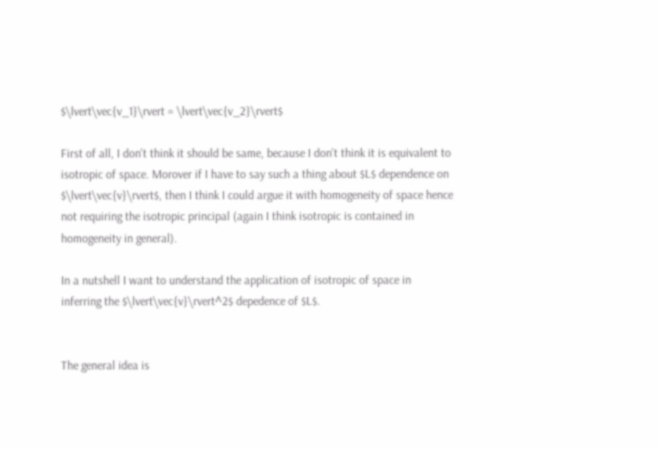$\lvert\vec{v_1}\rvert = \lvert\vec{v_2}\rvert$

First of all, I don't think it should be same, because I don't think it is equivalent to isotropic of space. Morover if I have to say such a thing about $L$ dependence on $\lvert\vec{v}\rvert$, then I think I could argue it with homogeneity of space hence not requiring the isotropic principal (again I think isotropic is contained in homogeneity in general).

In a nutshell I want to understand the application of isotropic of space in inferring the $\lvert\vec{v}\rvert^2$ depedence of $L$.


The general idea is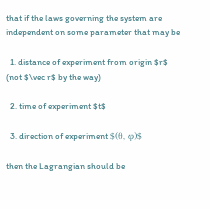that if the laws governing the system are independent on some parameter that may be

  1. distance of experiment from origin $r$ (not $\vec r$ by the way)

  2. time of experiment $t$

  3. direction of experiment $(θ, φ)$

then the Lagrangian should be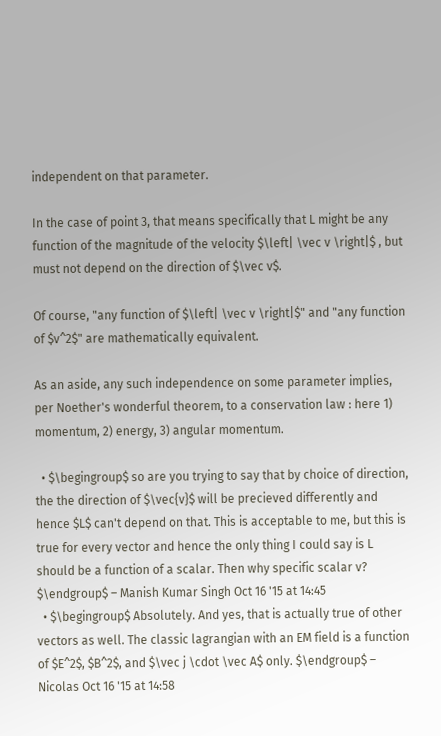independent on that parameter.

In the case of point 3, that means specifically that L might be any function of the magnitude of the velocity $\left| \vec v \right|$ , but must not depend on the direction of $\vec v$.

Of course, "any function of $\left| \vec v \right|$" and "any function of $v^2$" are mathematically equivalent.

As an aside, any such independence on some parameter implies, per Noether's wonderful theorem, to a conservation law : here 1) momentum, 2) energy, 3) angular momentum.

  • $\begingroup$ so are you trying to say that by choice of direction, the the direction of $\vec{v}$ will be precieved differently and hence $L$ can't depend on that. This is acceptable to me, but this is true for every vector and hence the only thing I could say is L should be a function of a scalar. Then why specific scalar v? $\endgroup$ – Manish Kumar Singh Oct 16 '15 at 14:45
  • $\begingroup$ Absolutely. And yes, that is actually true of other vectors as well. The classic lagrangian with an EM field is a function of $E^2$, $B^2$, and $\vec j \cdot \vec A$ only. $\endgroup$ – Nicolas Oct 16 '15 at 14:58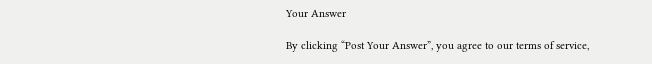Your Answer

By clicking “Post Your Answer”, you agree to our terms of service,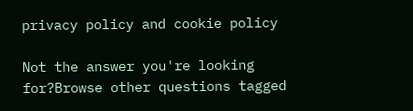privacy policy and cookie policy

Not the answer you're looking for?Browse other questions tagged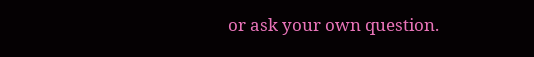or ask your own question.